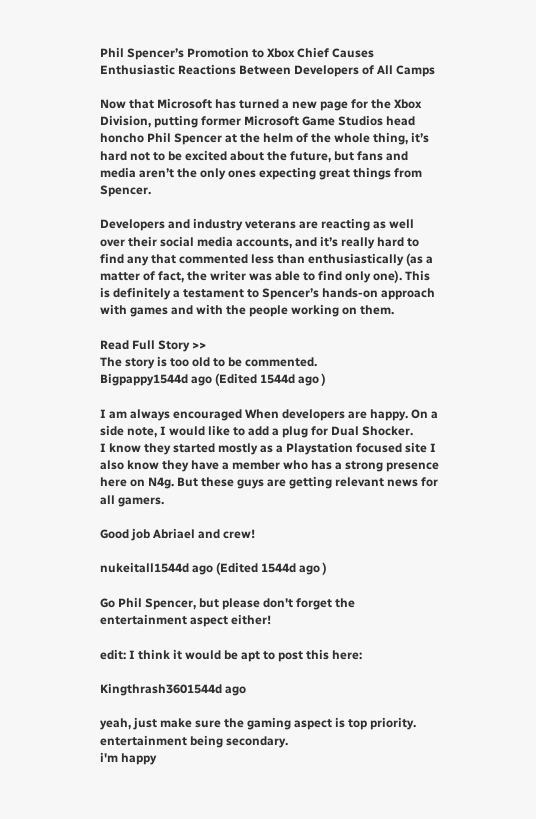Phil Spencer’s Promotion to Xbox Chief Causes Enthusiastic Reactions Between Developers of All Camps

Now that Microsoft has turned a new page for the Xbox Division, putting former Microsoft Game Studios head honcho Phil Spencer at the helm of the whole thing, it’s hard not to be excited about the future, but fans and media aren’t the only ones expecting great things from Spencer.

Developers and industry veterans are reacting as well over their social media accounts, and it’s really hard to find any that commented less than enthusiastically (as a matter of fact, the writer was able to find only one). This is definitely a testament to Spencer’s hands-on approach with games and with the people working on them.

Read Full Story >>
The story is too old to be commented.
Bigpappy1544d ago (Edited 1544d ago )

I am always encouraged When developers are happy. On a side note, I would like to add a plug for Dual Shocker.
I know they started mostly as a Playstation focused site I also know they have a member who has a strong presence here on N4g. But these guys are getting relevant news for all gamers.

Good job Abriael and crew!

nukeitall1544d ago (Edited 1544d ago )

Go Phil Spencer, but please don't forget the entertainment aspect either!

edit: I think it would be apt to post this here:

Kingthrash3601544d ago

yeah, just make sure the gaming aspect is top priority. entertainment being secondary.
i'm happy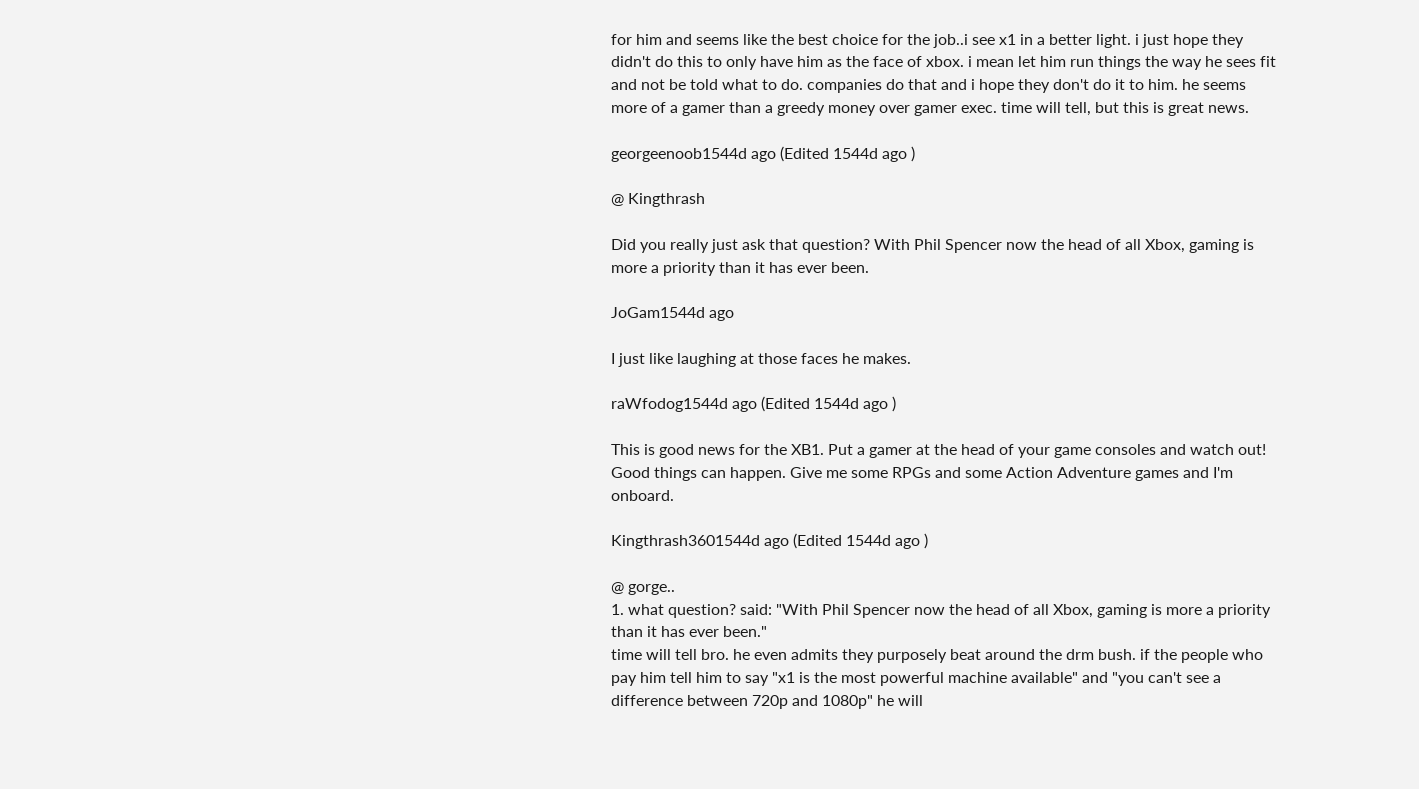for him and seems like the best choice for the job..i see x1 in a better light. i just hope they didn't do this to only have him as the face of xbox. i mean let him run things the way he sees fit and not be told what to do. companies do that and i hope they don't do it to him. he seems more of a gamer than a greedy money over gamer exec. time will tell, but this is great news.

georgeenoob1544d ago (Edited 1544d ago )

@ Kingthrash

Did you really just ask that question? With Phil Spencer now the head of all Xbox, gaming is more a priority than it has ever been.

JoGam1544d ago

I just like laughing at those faces he makes.

raWfodog1544d ago (Edited 1544d ago )

This is good news for the XB1. Put a gamer at the head of your game consoles and watch out! Good things can happen. Give me some RPGs and some Action Adventure games and I'm onboard.

Kingthrash3601544d ago (Edited 1544d ago )

@ gorge..
1. what question? said: "With Phil Spencer now the head of all Xbox, gaming is more a priority than it has ever been."
time will tell bro. he even admits they purposely beat around the drm bush. if the people who pay him tell him to say "x1 is the most powerful machine available" and "you can't see a difference between 720p and 1080p" he will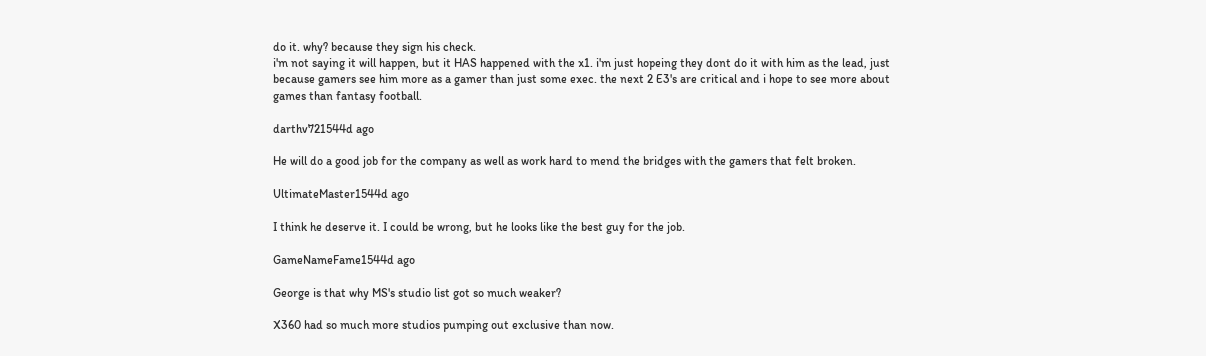do it. why? because they sign his check.
i'm not saying it will happen, but it HAS happened with the x1. i'm just hopeing they dont do it with him as the lead, just because gamers see him more as a gamer than just some exec. the next 2 E3's are critical and i hope to see more about games than fantasy football.

darthv721544d ago

He will do a good job for the company as well as work hard to mend the bridges with the gamers that felt broken.

UltimateMaster1544d ago

I think he deserve it. I could be wrong, but he looks like the best guy for the job.

GameNameFame1544d ago

George is that why MS's studio list got so much weaker?

X360 had so much more studios pumping out exclusive than now.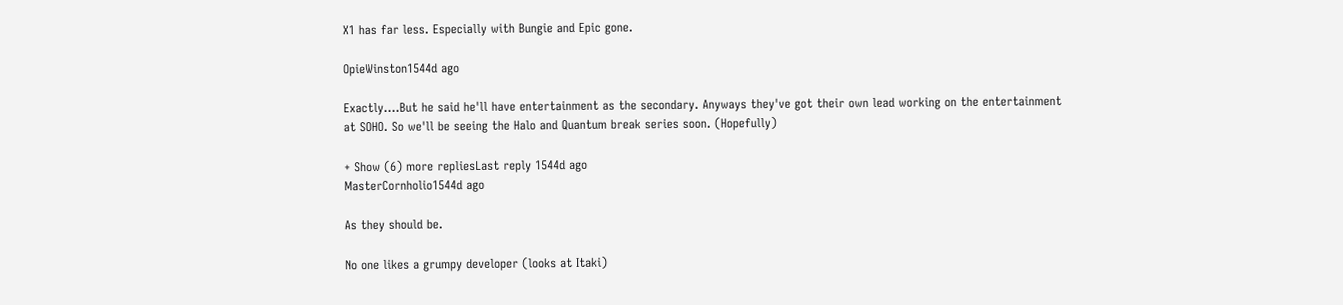X1 has far less. Especially with Bungie and Epic gone.

OpieWinston1544d ago

Exactly....But he said he'll have entertainment as the secondary. Anyways they've got their own lead working on the entertainment at SOHO. So we'll be seeing the Halo and Quantum break series soon. (Hopefully)

+ Show (6) more repliesLast reply 1544d ago
MasterCornholio1544d ago

As they should be.

No one likes a grumpy developer (looks at Itaki)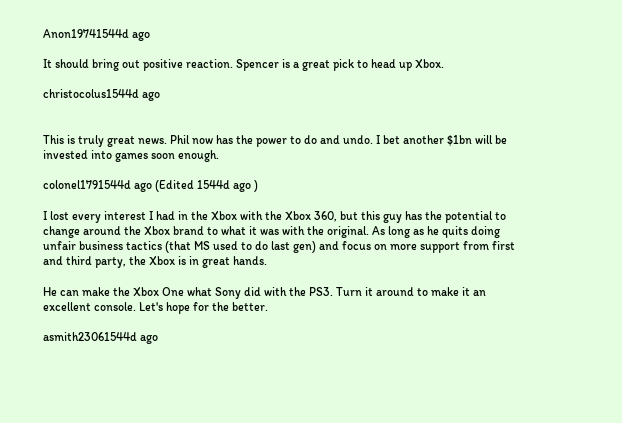Anon19741544d ago

It should bring out positive reaction. Spencer is a great pick to head up Xbox.

christocolus1544d ago


This is truly great news. Phil now has the power to do and undo. I bet another $1bn will be invested into games soon enough.

colonel1791544d ago (Edited 1544d ago )

I lost every interest I had in the Xbox with the Xbox 360, but this guy has the potential to change around the Xbox brand to what it was with the original. As long as he quits doing unfair business tactics (that MS used to do last gen) and focus on more support from first and third party, the Xbox is in great hands.

He can make the Xbox One what Sony did with the PS3. Turn it around to make it an excellent console. Let's hope for the better.

asmith23061544d ago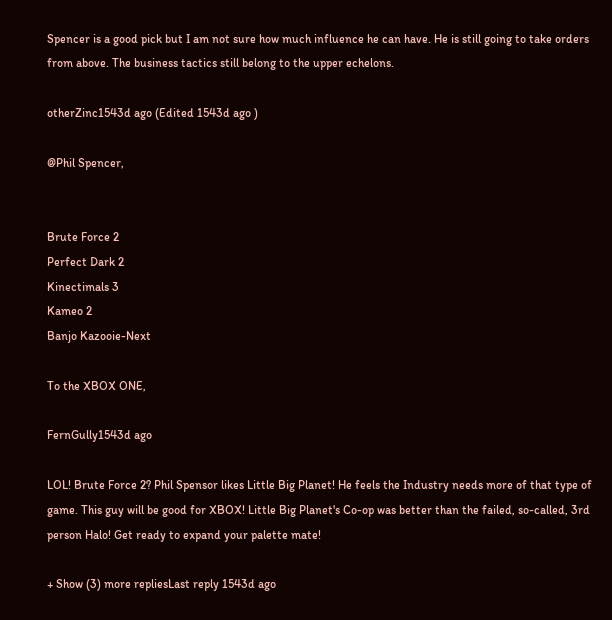Spencer is a good pick but I am not sure how much influence he can have. He is still going to take orders from above. The business tactics still belong to the upper echelons.

otherZinc1543d ago (Edited 1543d ago )

@Phil Spencer,


Brute Force 2
Perfect Dark 2
Kinectimals 3
Kameo 2
Banjo Kazooie-Next

To the XBOX ONE,

FernGully1543d ago

LOL! Brute Force 2? Phil Spensor likes Little Big Planet! He feels the Industry needs more of that type of game. This guy will be good for XBOX! Little Big Planet's Co-op was better than the failed, so-called, 3rd person Halo! Get ready to expand your palette mate!

+ Show (3) more repliesLast reply 1543d ago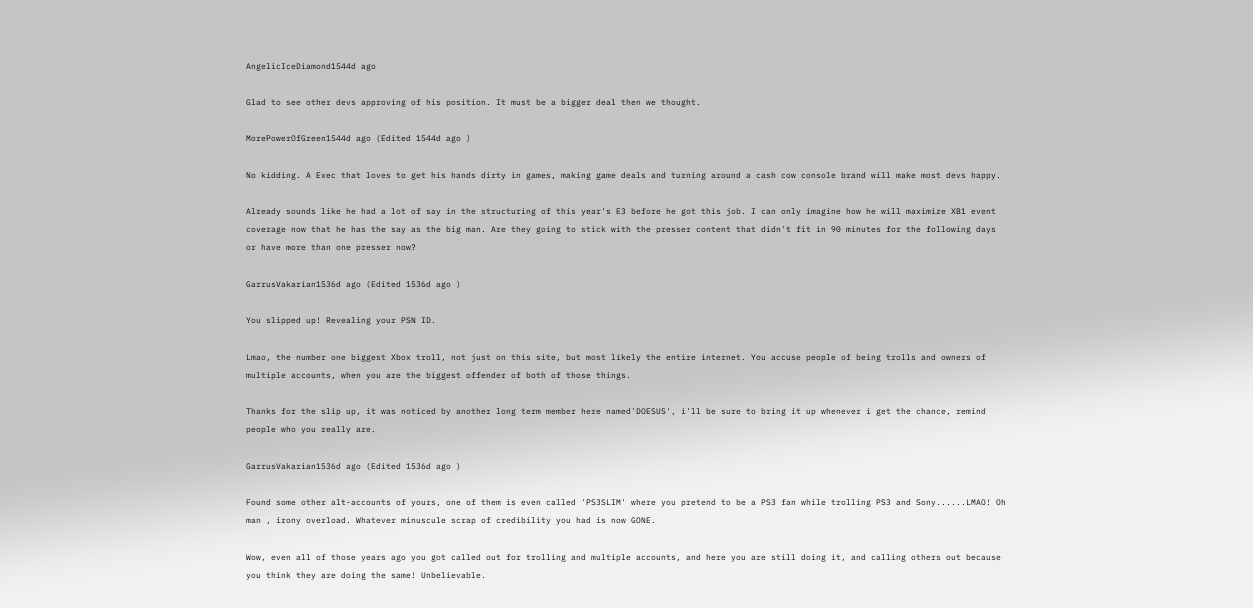AngelicIceDiamond1544d ago

Glad to see other devs approving of his position. It must be a bigger deal then we thought.

MorePowerOfGreen1544d ago (Edited 1544d ago )

No kidding. A Exec that loves to get his hands dirty in games, making game deals and turning around a cash cow console brand will make most devs happy.

Already sounds like he had a lot of say in the structuring of this year's E3 before he got this job. I can only imagine how he will maximize XB1 event coverage now that he has the say as the big man. Are they going to stick with the presser content that didn't fit in 90 minutes for the following days or have more than one presser now?

GarrusVakarian1536d ago (Edited 1536d ago )

You slipped up! Revealing your PSN ID.

Lmao, the number one biggest Xbox troll, not just on this site, but most likely the entire internet. You accuse people of being trolls and owners of multiple accounts, when you are the biggest offender of both of those things.

Thanks for the slip up, it was noticed by another long term member here named'DOESUS', i'll be sure to bring it up whenever i get the chance, remind people who you really are.

GarrusVakarian1536d ago (Edited 1536d ago )

Found some other alt-accounts of yours, one of them is even called 'PS3SLIM' where you pretend to be a PS3 fan while trolling PS3 and Sony......LMAO! Oh man , irony overload. Whatever minuscule scrap of credibility you had is now GONE.

Wow, even all of those years ago you got called out for trolling and multiple accounts, and here you are still doing it, and calling others out because you think they are doing the same! Unbelievable.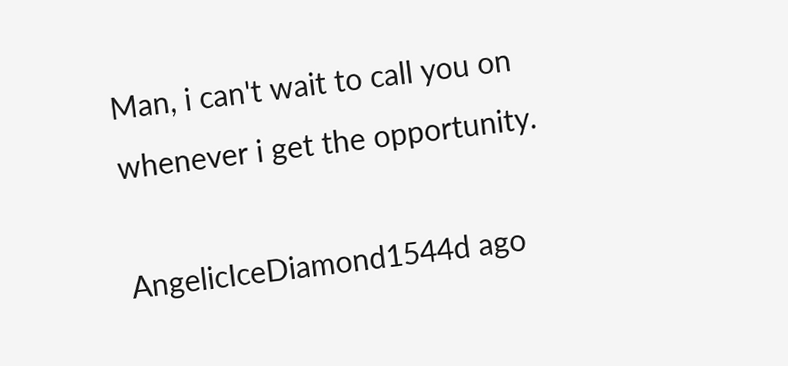Man, i can't wait to call you on whenever i get the opportunity.

AngelicIceDiamond1544d ago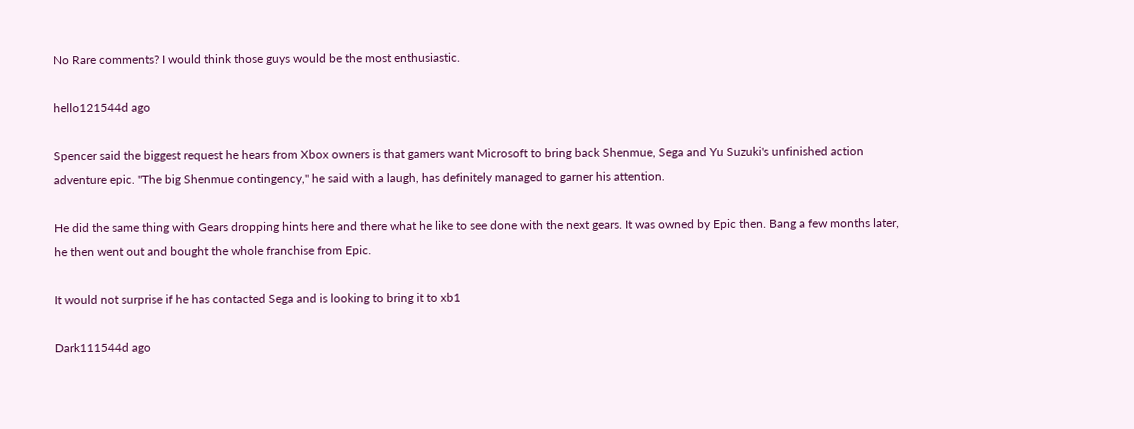No Rare comments? I would think those guys would be the most enthusiastic.

hello121544d ago

Spencer said the biggest request he hears from Xbox owners is that gamers want Microsoft to bring back Shenmue, Sega and Yu Suzuki's unfinished action adventure epic. "The big Shenmue contingency," he said with a laugh, has definitely managed to garner his attention.

He did the same thing with Gears dropping hints here and there what he like to see done with the next gears. It was owned by Epic then. Bang a few months later, he then went out and bought the whole franchise from Epic.

It would not surprise if he has contacted Sega and is looking to bring it to xb1

Dark111544d ago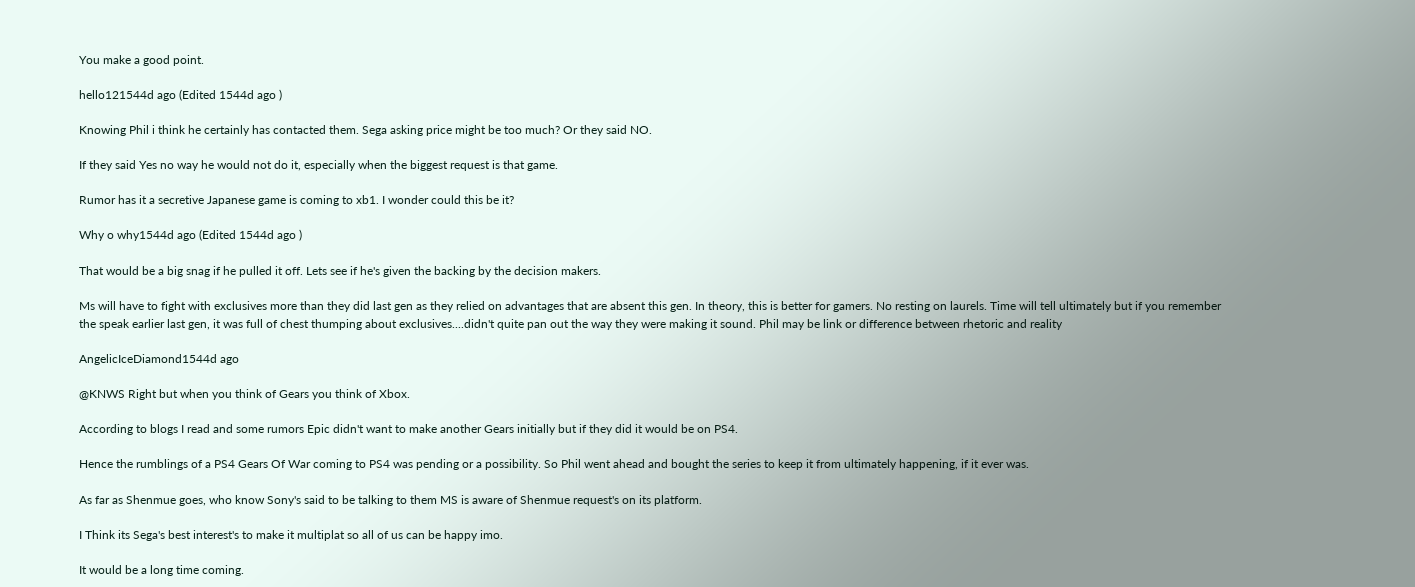You make a good point.

hello121544d ago (Edited 1544d ago )

Knowing Phil i think he certainly has contacted them. Sega asking price might be too much? Or they said NO.

If they said Yes no way he would not do it, especially when the biggest request is that game.

Rumor has it a secretive Japanese game is coming to xb1. I wonder could this be it?

Why o why1544d ago (Edited 1544d ago )

That would be a big snag if he pulled it off. Lets see if he's given the backing by the decision makers.

Ms will have to fight with exclusives more than they did last gen as they relied on advantages that are absent this gen. In theory, this is better for gamers. No resting on laurels. Time will tell ultimately but if you remember the speak earlier last gen, it was full of chest thumping about exclusives....didn't quite pan out the way they were making it sound. Phil may be link or difference between rhetoric and reality

AngelicIceDiamond1544d ago

@KNWS Right but when you think of Gears you think of Xbox.

According to blogs I read and some rumors Epic didn't want to make another Gears initially but if they did it would be on PS4.

Hence the rumblings of a PS4 Gears Of War coming to PS4 was pending or a possibility. So Phil went ahead and bought the series to keep it from ultimately happening, if it ever was.

As far as Shenmue goes, who know Sony's said to be talking to them MS is aware of Shenmue request's on its platform.

I Think its Sega's best interest's to make it multiplat so all of us can be happy imo.

It would be a long time coming.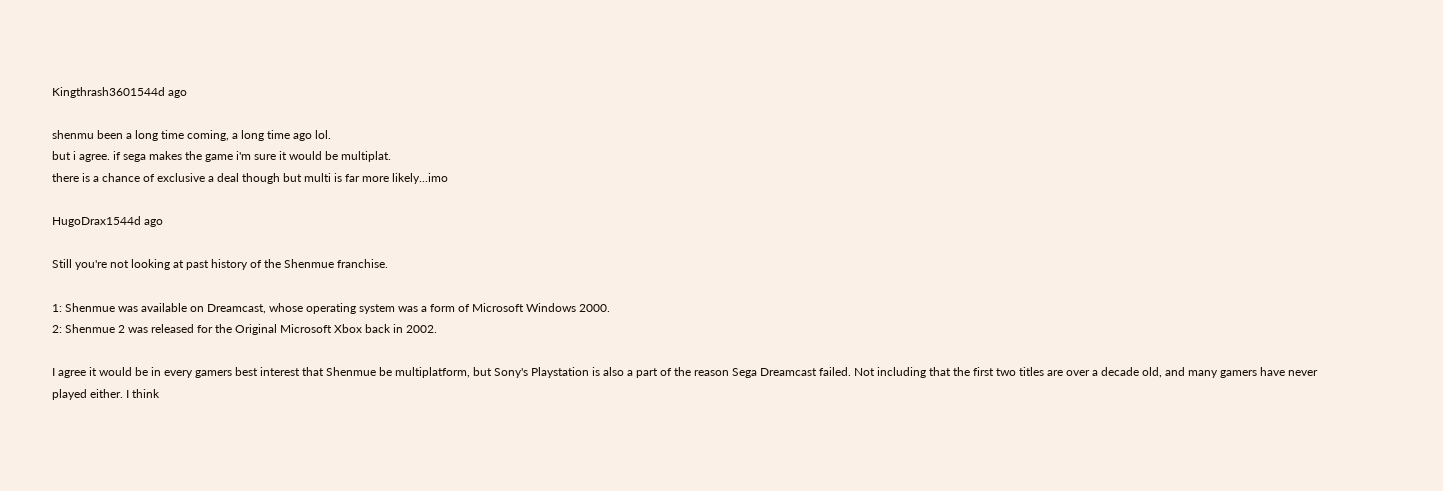Kingthrash3601544d ago

shenmu been a long time coming, a long time ago lol.
but i agree. if sega makes the game i'm sure it would be multiplat.
there is a chance of exclusive a deal though but multi is far more likely...imo

HugoDrax1544d ago

Still you're not looking at past history of the Shenmue franchise.

1: Shenmue was available on Dreamcast, whose operating system was a form of Microsoft Windows 2000.
2: Shenmue 2 was released for the Original Microsoft Xbox back in 2002.

I agree it would be in every gamers best interest that Shenmue be multiplatform, but Sony's Playstation is also a part of the reason Sega Dreamcast failed. Not including that the first two titles are over a decade old, and many gamers have never played either. I think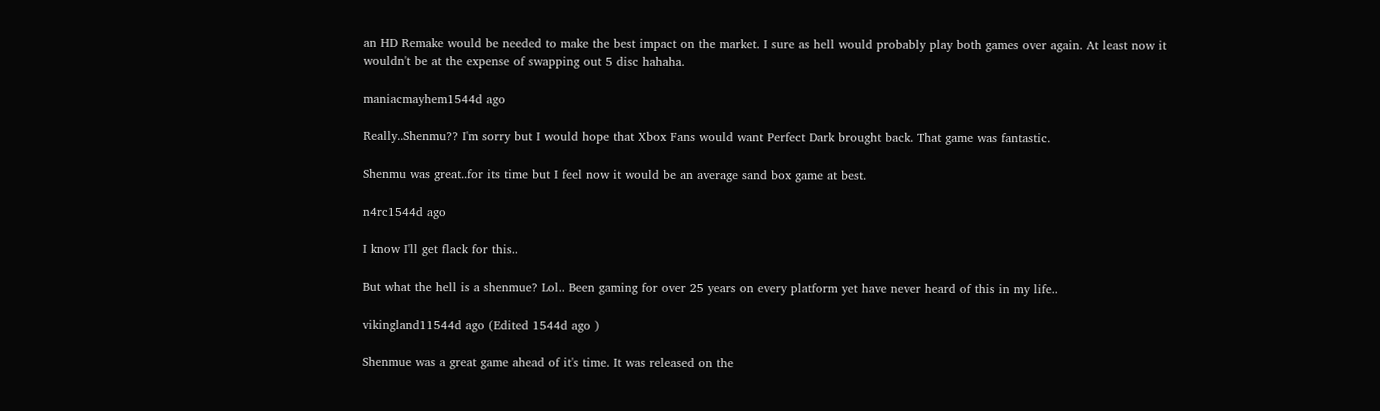an HD Remake would be needed to make the best impact on the market. I sure as hell would probably play both games over again. At least now it wouldn't be at the expense of swapping out 5 disc hahaha.

maniacmayhem1544d ago

Really..Shenmu?? I'm sorry but I would hope that Xbox Fans would want Perfect Dark brought back. That game was fantastic.

Shenmu was great..for its time but I feel now it would be an average sand box game at best.

n4rc1544d ago

I know I'll get flack for this..

But what the hell is a shenmue? Lol.. Been gaming for over 25 years on every platform yet have never heard of this in my life..

vikingland11544d ago (Edited 1544d ago )

Shenmue was a great game ahead of it's time. It was released on the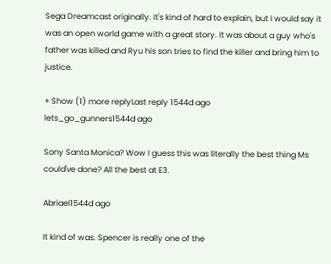Sega Dreamcast originally. It's kind of hard to explain, but I would say it was an open world game with a great story. It was about a guy who's father was killed and Ryu his son tries to find the killer and bring him to justice.

+ Show (1) more replyLast reply 1544d ago
lets_go_gunners1544d ago

Sony Santa Monica? Wow I guess this was literally the best thing Ms could've done? All the best at E3.

Abriael1544d ago

It kind of was. Spencer is really one of the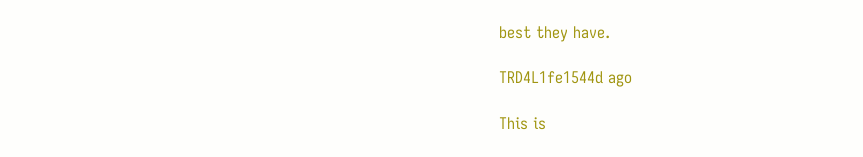best they have.

TRD4L1fe1544d ago

This is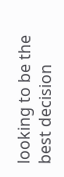looking to be the best decision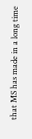that MS has made in a long time